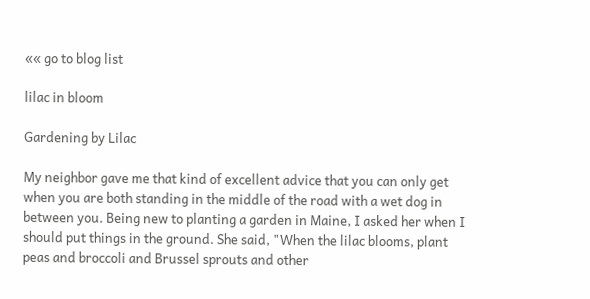«« go to blog list

lilac in bloom

Gardening by Lilac

My neighbor gave me that kind of excellent advice that you can only get when you are both standing in the middle of the road with a wet dog in between you. Being new to planting a garden in Maine, I asked her when I should put things in the ground. She said, "When the lilac blooms, plant peas and broccoli and Brussel sprouts and other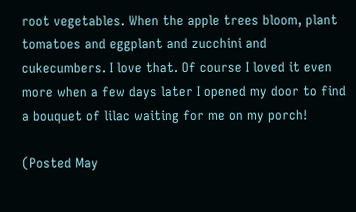root vegetables. When the apple trees bloom, plant tomatoes and eggplant and zucchini and cukecumbers. I love that. Of course I loved it even more when a few days later I opened my door to find a bouquet of lilac waiting for me on my porch!

(Posted May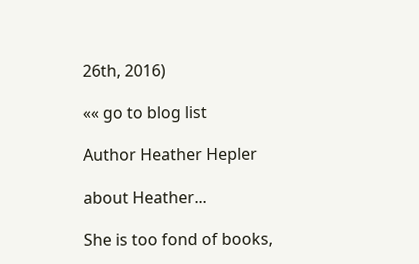26th, 2016)

«« go to blog list

Author Heather Hepler

about Heather...

She is too fond of books,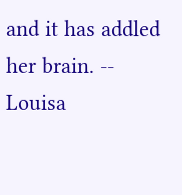and it has addled her brain. -- Louisa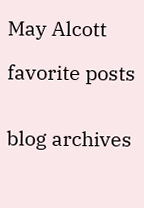May Alcott

favorite posts


blog archives